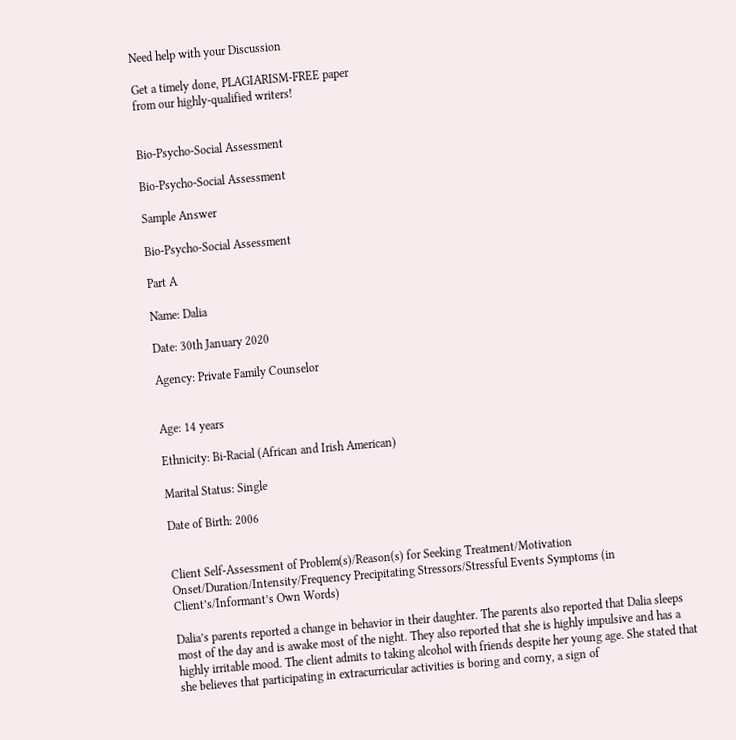Need help with your Discussion

Get a timely done, PLAGIARISM-FREE paper
from our highly-qualified writers!


Bio-Psycho-Social Assessment

Bio-Psycho-Social Assessment

Sample Answer

Bio-Psycho-Social Assessment

Part A

Name: Dalia

Date: 30th January 2020

Agency: Private Family Counselor


Age: 14 years

Ethnicity: Bi-Racial (African and Irish American)

Marital Status: Single

Date of Birth: 2006


Client Self-Assessment of Problem(s)/Reason(s) for Seeking Treatment/Motivation Onset/Duration/Intensity/Frequency Precipitating Stressors/Stressful Events Symptoms (in Client’s/Informant’s Own Words)

Dalia’s parents reported a change in behavior in their daughter. The parents also reported that Dalia sleeps most of the day and is awake most of the night. They also reported that she is highly impulsive and has a highly irritable mood. The client admits to taking alcohol with friends despite her young age. She stated that she believes that participating in extracurricular activities is boring and corny, a sign of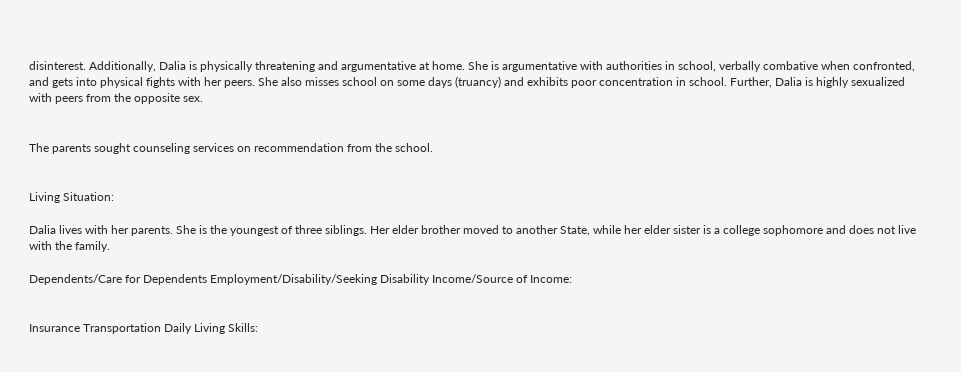disinterest. Additionally, Dalia is physically threatening and argumentative at home. She is argumentative with authorities in school, verbally combative when confronted, and gets into physical fights with her peers. She also misses school on some days (truancy) and exhibits poor concentration in school. Further, Dalia is highly sexualized with peers from the opposite sex.


The parents sought counseling services on recommendation from the school.


Living Situation:

Dalia lives with her parents. She is the youngest of three siblings. Her elder brother moved to another State, while her elder sister is a college sophomore and does not live with the family.

Dependents/Care for Dependents Employment/Disability/Seeking Disability Income/Source of Income:


Insurance Transportation Daily Living Skills: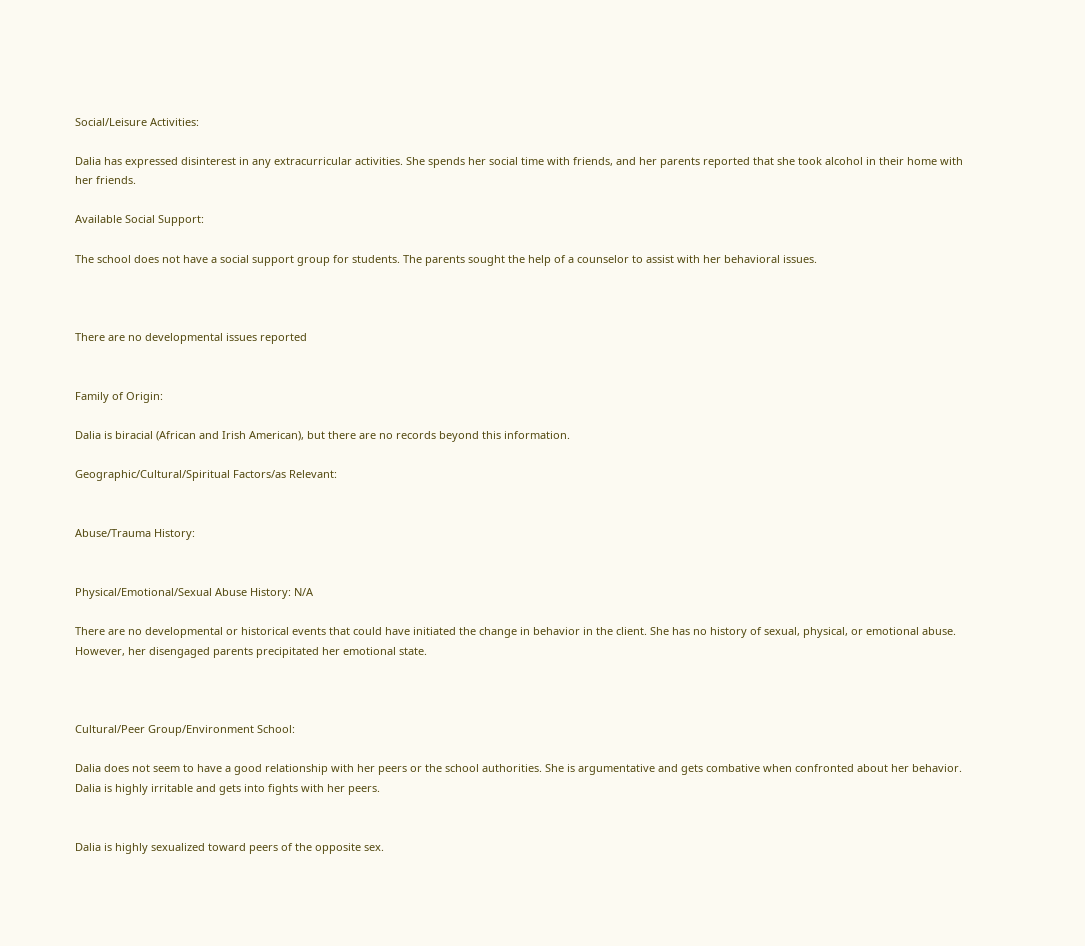Social/Leisure Activities:

Dalia has expressed disinterest in any extracurricular activities. She spends her social time with friends, and her parents reported that she took alcohol in their home with her friends.

Available Social Support:

The school does not have a social support group for students. The parents sought the help of a counselor to assist with her behavioral issues.



There are no developmental issues reported


Family of Origin:

Dalia is biracial (African and Irish American), but there are no records beyond this information.

Geographic/Cultural/Spiritual Factors/as Relevant:


Abuse/Trauma History:


Physical/Emotional/Sexual Abuse History: N/A

There are no developmental or historical events that could have initiated the change in behavior in the client. She has no history of sexual, physical, or emotional abuse. However, her disengaged parents precipitated her emotional state.



Cultural/Peer Group/Environment School:

Dalia does not seem to have a good relationship with her peers or the school authorities. She is argumentative and gets combative when confronted about her behavior. Dalia is highly irritable and gets into fights with her peers.


Dalia is highly sexualized toward peers of the opposite sex.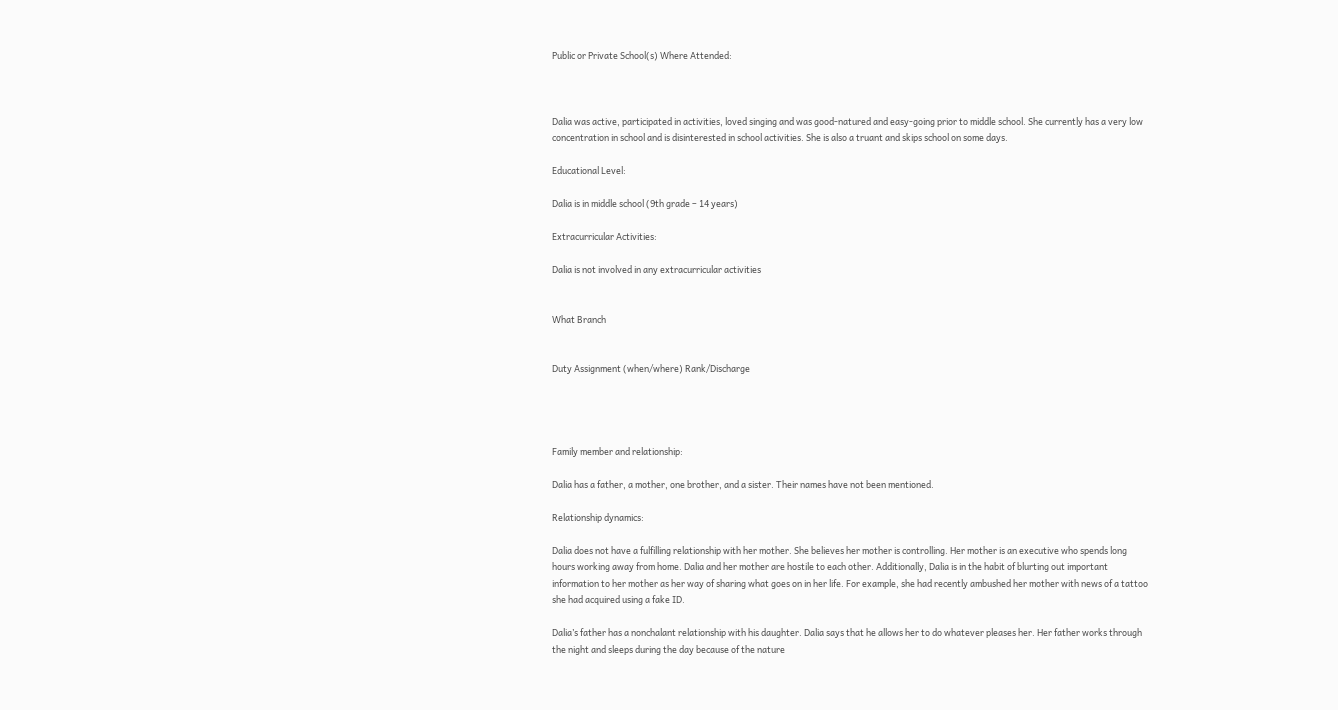Public or Private School(s) Where Attended:



Dalia was active, participated in activities, loved singing and was good-natured and easy-going prior to middle school. She currently has a very low concentration in school and is disinterested in school activities. She is also a truant and skips school on some days.

Educational Level:

Dalia is in middle school (9th grade – 14 years)

Extracurricular Activities:

Dalia is not involved in any extracurricular activities


What Branch


Duty Assignment (when/where) Rank/Discharge




Family member and relationship:

Dalia has a father, a mother, one brother, and a sister. Their names have not been mentioned.

Relationship dynamics:

Dalia does not have a fulfilling relationship with her mother. She believes her mother is controlling. Her mother is an executive who spends long hours working away from home. Dalia and her mother are hostile to each other. Additionally, Dalia is in the habit of blurting out important information to her mother as her way of sharing what goes on in her life. For example, she had recently ambushed her mother with news of a tattoo she had acquired using a fake ID.

Dalia’s father has a nonchalant relationship with his daughter. Dalia says that he allows her to do whatever pleases her. Her father works through the night and sleeps during the day because of the nature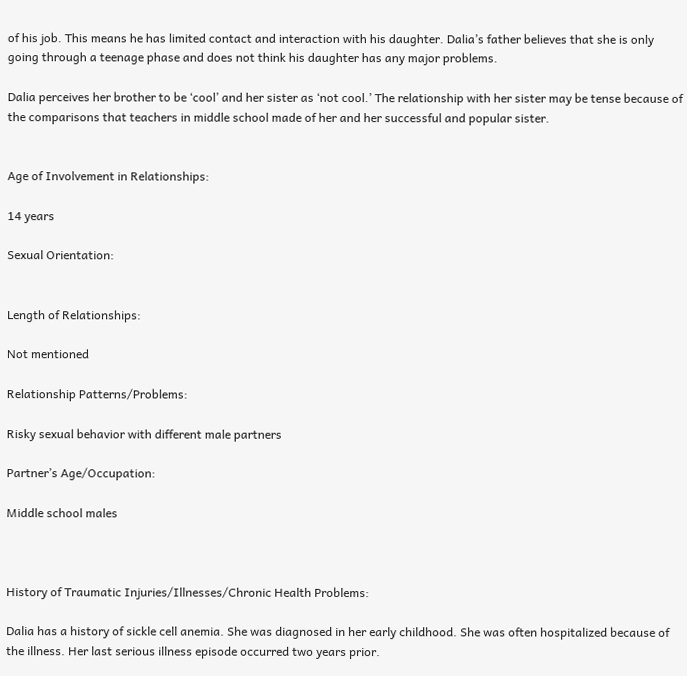of his job. This means he has limited contact and interaction with his daughter. Dalia’s father believes that she is only going through a teenage phase and does not think his daughter has any major problems.

Dalia perceives her brother to be ‘cool’ and her sister as ‘not cool.’ The relationship with her sister may be tense because of the comparisons that teachers in middle school made of her and her successful and popular sister.


Age of Involvement in Relationships:

14 years

Sexual Orientation:


Length of Relationships:

Not mentioned

Relationship Patterns/Problems:

Risky sexual behavior with different male partners

Partner’s Age/Occupation:

Middle school males



History of Traumatic Injuries/Illnesses/Chronic Health Problems:

Dalia has a history of sickle cell anemia. She was diagnosed in her early childhood. She was often hospitalized because of the illness. Her last serious illness episode occurred two years prior.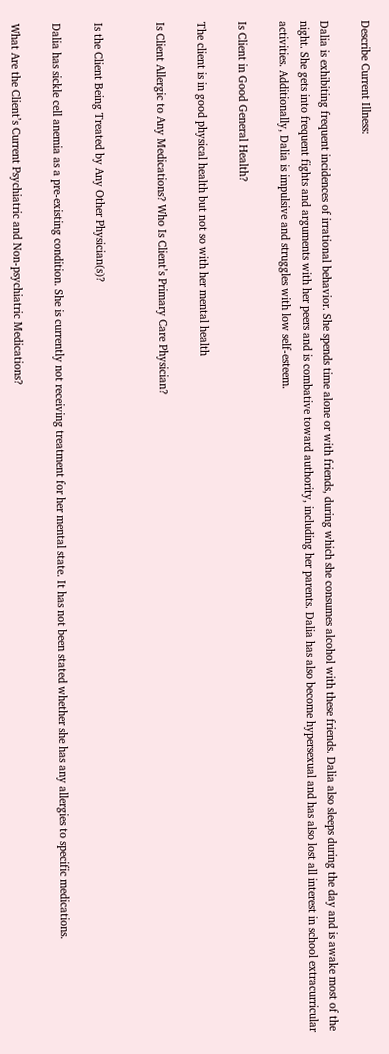Describe Current Illness:

Dalia is exhibiting frequent incidences of irrational behavior. She spends time alone or with friends, during which she consumes alcohol with these friends. Dalia also sleeps during the day and is awake most of the night. She gets into frequent fights and arguments with her peers and is combative toward authority, including her parents. Dalia has also become hypersexual and has also lost all interest in school extracurricular activities. Additionally, Dalia is impulsive and struggles with low self-esteem.

Is Client in Good General Health?

The client is in good physical health but not so with her mental health

Is Client Allergic to Any Medications? Who Is Client’s Primary Care Physician?


Is the Client Being Treated by Any Other Physician(s)?

Dalia has sickle cell anemia as a pre-existing condition. She is currently not receiving treatment for her mental state. It has not been stated whether she has any allergies to specific medications.

What Are the Client’s Current Psychiatric and Non-psychiatric Medications?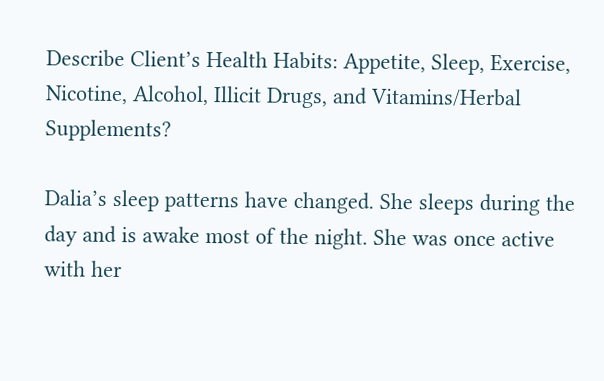Describe Client’s Health Habits: Appetite, Sleep, Exercise, Nicotine, Alcohol, Illicit Drugs, and Vitamins/Herbal Supplements?

Dalia’s sleep patterns have changed. She sleeps during the day and is awake most of the night. She was once active with her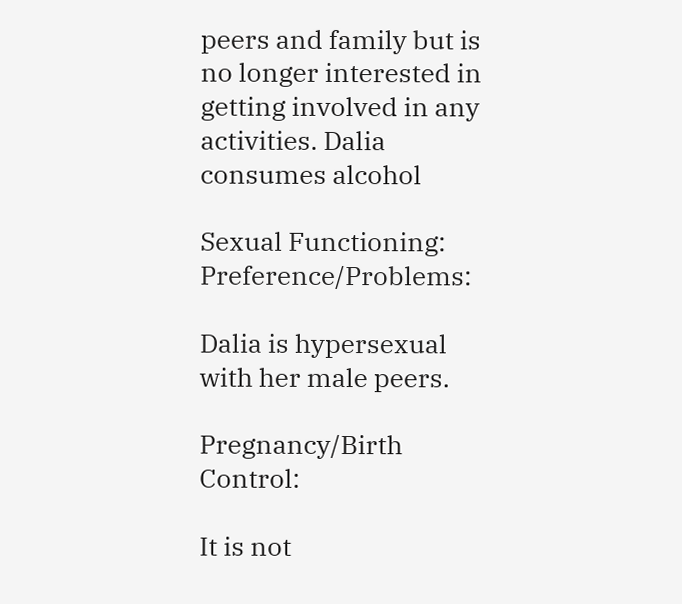peers and family but is no longer interested in getting involved in any activities. Dalia consumes alcohol

Sexual Functioning: Preference/Problems:

Dalia is hypersexual with her male peers.

Pregnancy/Birth Control:

It is not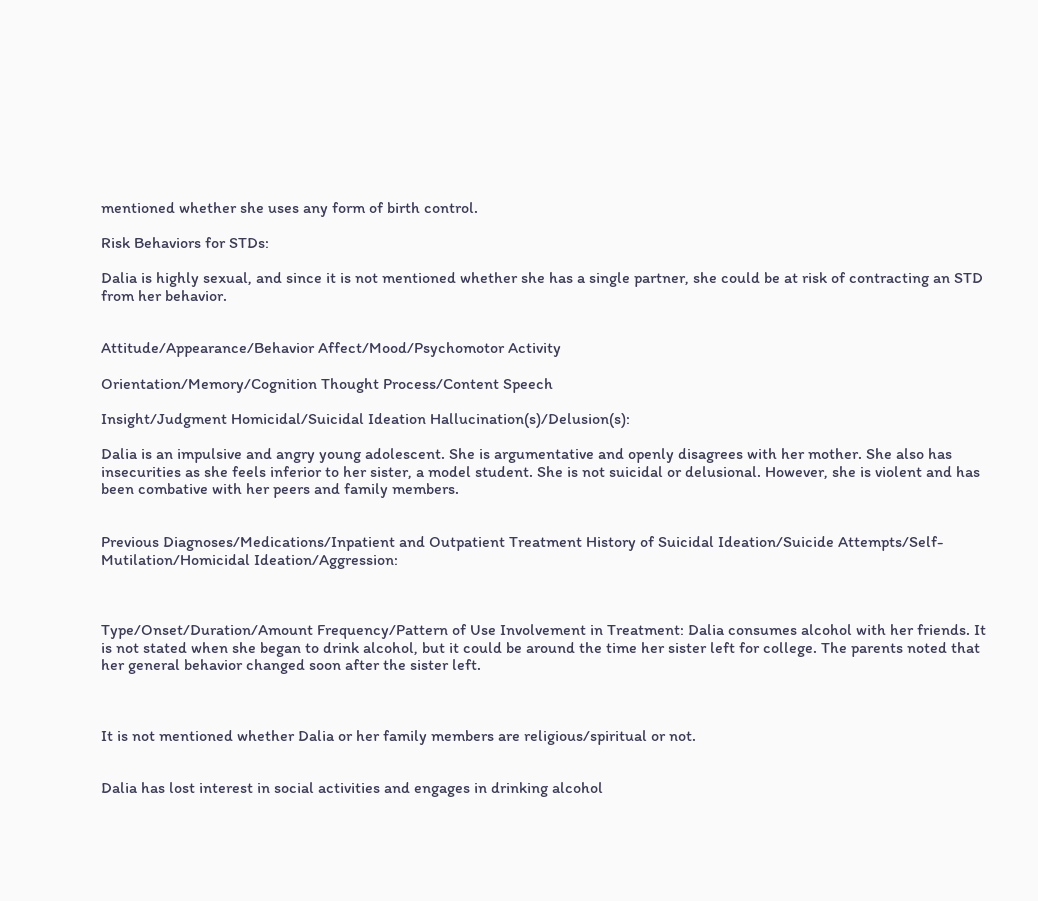mentioned whether she uses any form of birth control.

Risk Behaviors for STDs:

Dalia is highly sexual, and since it is not mentioned whether she has a single partner, she could be at risk of contracting an STD from her behavior.


Attitude/Appearance/Behavior Affect/Mood/Psychomotor Activity

Orientation/Memory/Cognition Thought Process/Content Speech

Insight/Judgment Homicidal/Suicidal Ideation Hallucination(s)/Delusion(s):

Dalia is an impulsive and angry young adolescent. She is argumentative and openly disagrees with her mother. She also has insecurities as she feels inferior to her sister, a model student. She is not suicidal or delusional. However, she is violent and has been combative with her peers and family members.


Previous Diagnoses/Medications/Inpatient and Outpatient Treatment History of Suicidal Ideation/Suicide Attempts/Self-Mutilation/Homicidal Ideation/Aggression:



Type/Onset/Duration/Amount Frequency/Pattern of Use Involvement in Treatment: Dalia consumes alcohol with her friends. It is not stated when she began to drink alcohol, but it could be around the time her sister left for college. The parents noted that her general behavior changed soon after the sister left.



It is not mentioned whether Dalia or her family members are religious/spiritual or not.


Dalia has lost interest in social activities and engages in drinking alcohol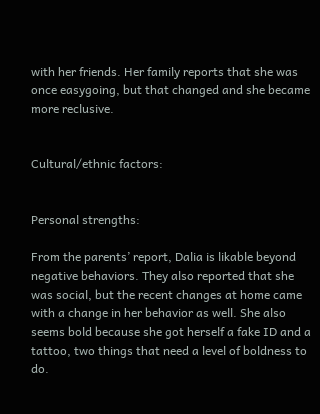with her friends. Her family reports that she was once easygoing, but that changed and she became more reclusive.


Cultural/ethnic factors:


Personal strengths:

From the parents’ report, Dalia is likable beyond negative behaviors. They also reported that she was social, but the recent changes at home came with a change in her behavior as well. She also seems bold because she got herself a fake ID and a tattoo, two things that need a level of boldness to do.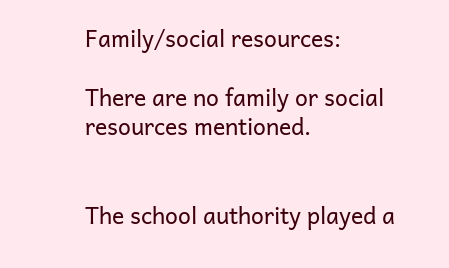Family/social resources:

There are no family or social resources mentioned.


The school authority played a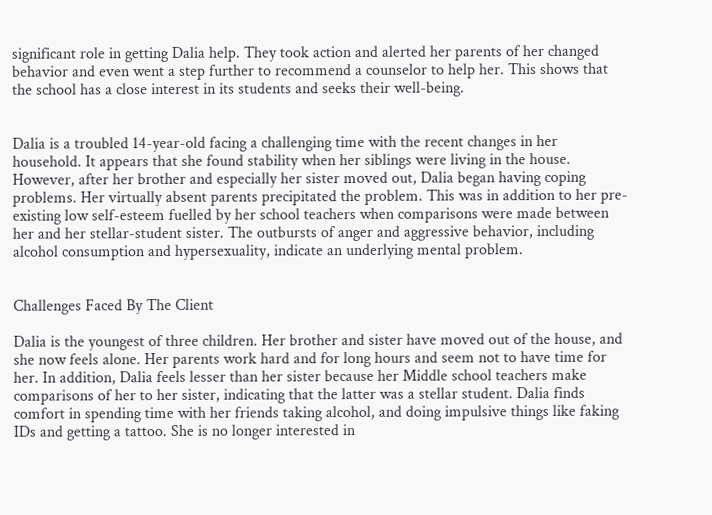significant role in getting Dalia help. They took action and alerted her parents of her changed behavior and even went a step further to recommend a counselor to help her. This shows that the school has a close interest in its students and seeks their well-being.


Dalia is a troubled 14-year-old facing a challenging time with the recent changes in her household. It appears that she found stability when her siblings were living in the house. However, after her brother and especially her sister moved out, Dalia began having coping problems. Her virtually absent parents precipitated the problem. This was in addition to her pre-existing low self-esteem fuelled by her school teachers when comparisons were made between her and her stellar-student sister. The outbursts of anger and aggressive behavior, including alcohol consumption and hypersexuality, indicate an underlying mental problem.


Challenges Faced By The Client

Dalia is the youngest of three children. Her brother and sister have moved out of the house, and she now feels alone. Her parents work hard and for long hours and seem not to have time for her. In addition, Dalia feels lesser than her sister because her Middle school teachers make comparisons of her to her sister, indicating that the latter was a stellar student. Dalia finds comfort in spending time with her friends taking alcohol, and doing impulsive things like faking IDs and getting a tattoo. She is no longer interested in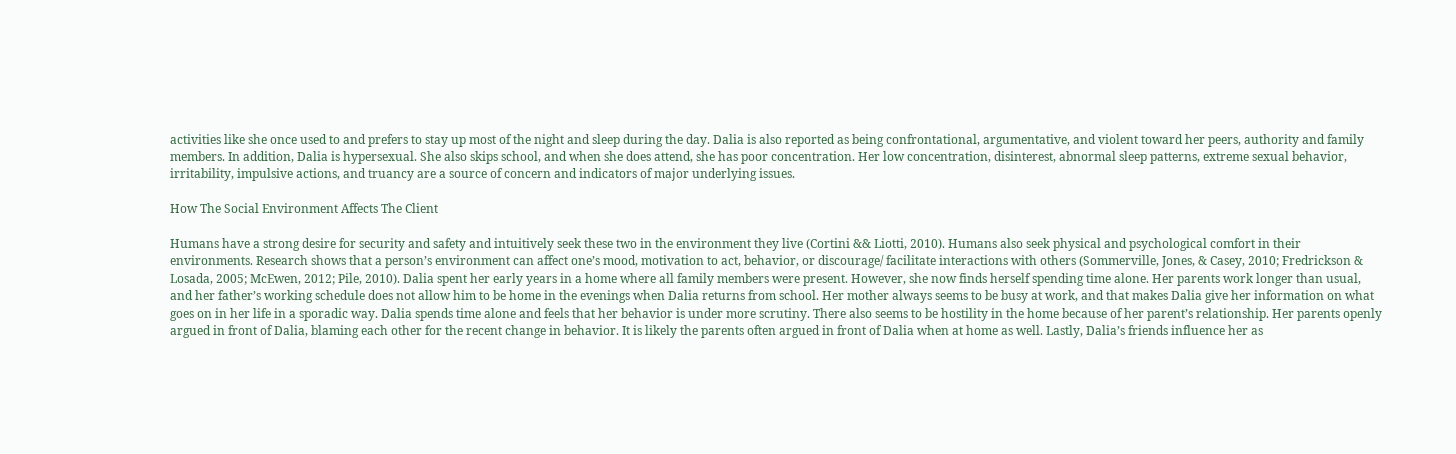activities like she once used to and prefers to stay up most of the night and sleep during the day. Dalia is also reported as being confrontational, argumentative, and violent toward her peers, authority and family members. In addition, Dalia is hypersexual. She also skips school, and when she does attend, she has poor concentration. Her low concentration, disinterest, abnormal sleep patterns, extreme sexual behavior, irritability, impulsive actions, and truancy are a source of concern and indicators of major underlying issues.

How The Social Environment Affects The Client

Humans have a strong desire for security and safety and intuitively seek these two in the environment they live (Cortini && Liotti, 2010). Humans also seek physical and psychological comfort in their environments. Research shows that a person’s environment can affect one’s mood, motivation to act, behavior, or discourage/ facilitate interactions with others (Sommerville, Jones, & Casey, 2010; Fredrickson & Losada, 2005; McEwen, 2012; Pile, 2010). Dalia spent her early years in a home where all family members were present. However, she now finds herself spending time alone. Her parents work longer than usual, and her father’s working schedule does not allow him to be home in the evenings when Dalia returns from school. Her mother always seems to be busy at work, and that makes Dalia give her information on what goes on in her life in a sporadic way. Dalia spends time alone and feels that her behavior is under more scrutiny. There also seems to be hostility in the home because of her parent’s relationship. Her parents openly argued in front of Dalia, blaming each other for the recent change in behavior. It is likely the parents often argued in front of Dalia when at home as well. Lastly, Dalia’s friends influence her as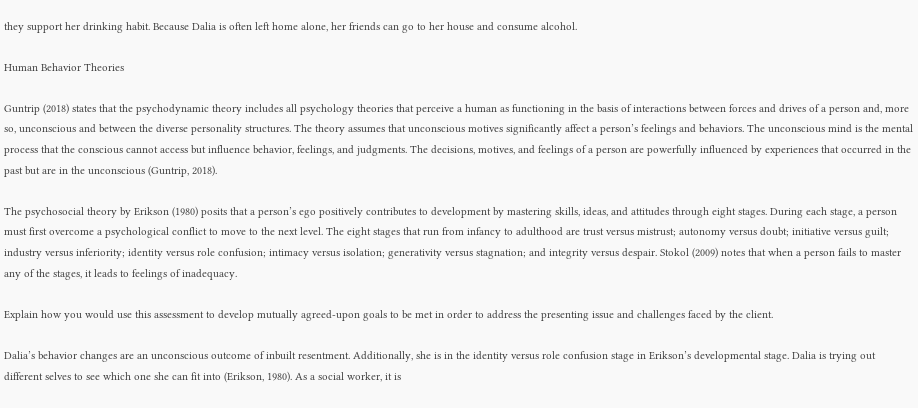they support her drinking habit. Because Dalia is often left home alone, her friends can go to her house and consume alcohol.

Human Behavior Theories

Guntrip (2018) states that the psychodynamic theory includes all psychology theories that perceive a human as functioning in the basis of interactions between forces and drives of a person and, more so, unconscious and between the diverse personality structures. The theory assumes that unconscious motives significantly affect a person’s feelings and behaviors. The unconscious mind is the mental process that the conscious cannot access but influence behavior, feelings, and judgments. The decisions, motives, and feelings of a person are powerfully influenced by experiences that occurred in the past but are in the unconscious (Guntrip, 2018).

The psychosocial theory by Erikson (1980) posits that a person’s ego positively contributes to development by mastering skills, ideas, and attitudes through eight stages. During each stage, a person must first overcome a psychological conflict to move to the next level. The eight stages that run from infancy to adulthood are trust versus mistrust; autonomy versus doubt; initiative versus guilt; industry versus inferiority; identity versus role confusion; intimacy versus isolation; generativity versus stagnation; and integrity versus despair. Stokol (2009) notes that when a person fails to master any of the stages, it leads to feelings of inadequacy.

Explain how you would use this assessment to develop mutually agreed-upon goals to be met in order to address the presenting issue and challenges faced by the client.

Dalia’s behavior changes are an unconscious outcome of inbuilt resentment. Additionally, she is in the identity versus role confusion stage in Erikson’s developmental stage. Dalia is trying out different selves to see which one she can fit into (Erikson, 1980). As a social worker, it is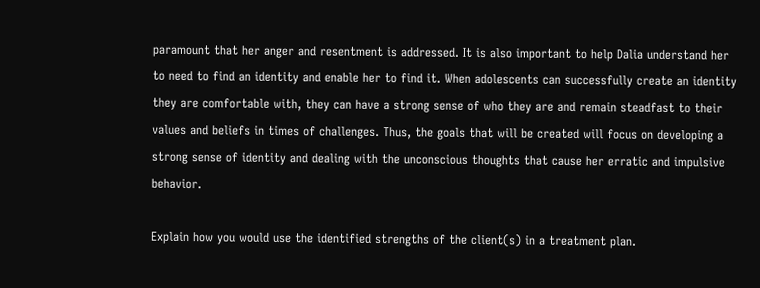paramount that her anger and resentment is addressed. It is also important to help Dalia understand her to need to find an identity and enable her to find it. When adolescents can successfully create an identity they are comfortable with, they can have a strong sense of who they are and remain steadfast to their values and beliefs in times of challenges. Thus, the goals that will be created will focus on developing a strong sense of identity and dealing with the unconscious thoughts that cause her erratic and impulsive behavior.

Explain how you would use the identified strengths of the client(s) in a treatment plan.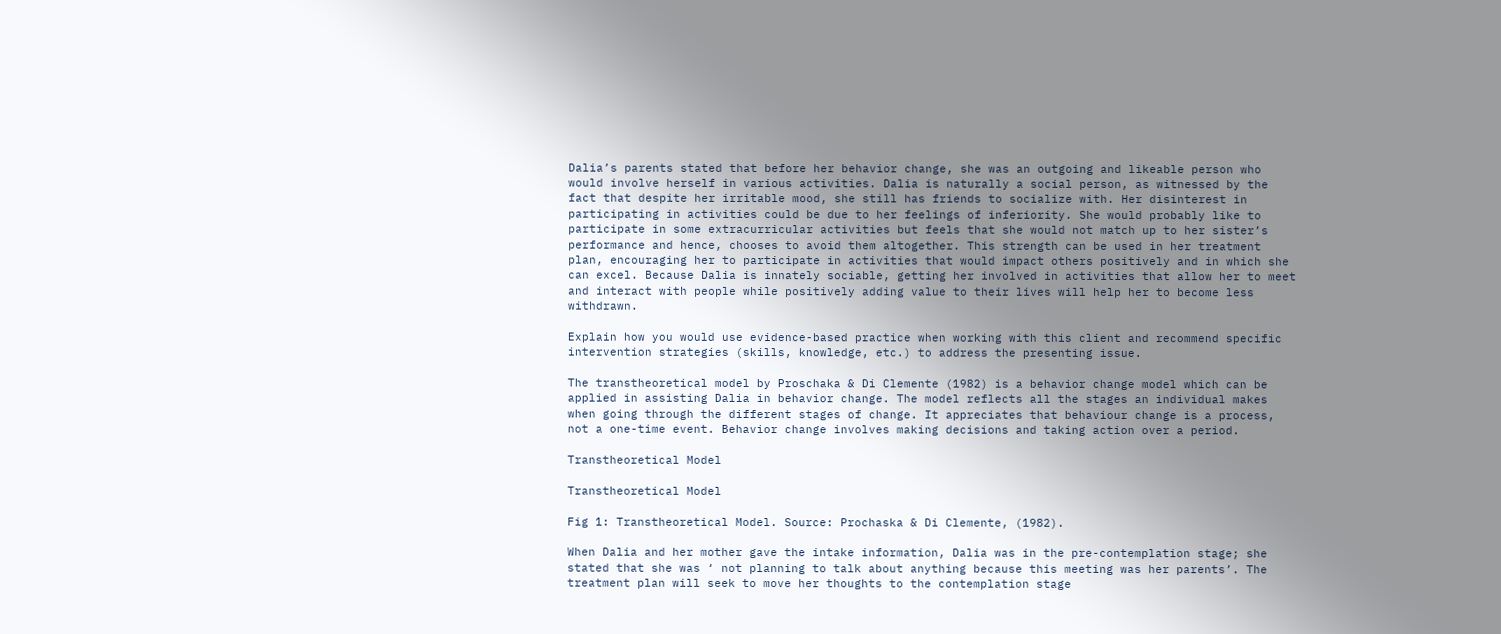Dalia’s parents stated that before her behavior change, she was an outgoing and likeable person who would involve herself in various activities. Dalia is naturally a social person, as witnessed by the fact that despite her irritable mood, she still has friends to socialize with. Her disinterest in participating in activities could be due to her feelings of inferiority. She would probably like to participate in some extracurricular activities but feels that she would not match up to her sister’s performance and hence, chooses to avoid them altogether. This strength can be used in her treatment plan, encouraging her to participate in activities that would impact others positively and in which she can excel. Because Dalia is innately sociable, getting her involved in activities that allow her to meet and interact with people while positively adding value to their lives will help her to become less withdrawn.

Explain how you would use evidence-based practice when working with this client and recommend specific intervention strategies (skills, knowledge, etc.) to address the presenting issue.

The transtheoretical model by Proschaka & Di Clemente (1982) is a behavior change model which can be applied in assisting Dalia in behavior change. The model reflects all the stages an individual makes when going through the different stages of change. It appreciates that behaviour change is a process, not a one-time event. Behavior change involves making decisions and taking action over a period.

Transtheoretical Model

Transtheoretical Model

Fig 1: Transtheoretical Model. Source: Prochaska & Di Clemente, (1982).

When Dalia and her mother gave the intake information, Dalia was in the pre-contemplation stage; she stated that she was ‘ not planning to talk about anything because this meeting was her parents’. The treatment plan will seek to move her thoughts to the contemplation stage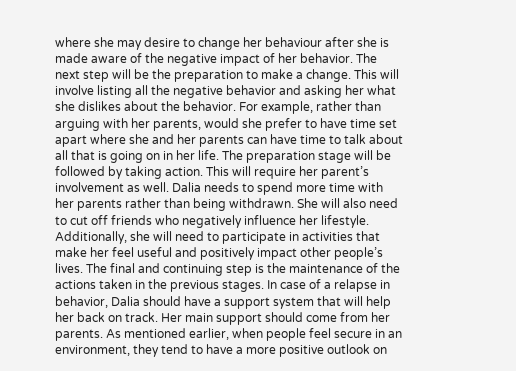where she may desire to change her behaviour after she is made aware of the negative impact of her behavior. The next step will be the preparation to make a change. This will involve listing all the negative behavior and asking her what she dislikes about the behavior. For example, rather than arguing with her parents, would she prefer to have time set apart where she and her parents can have time to talk about all that is going on in her life. The preparation stage will be followed by taking action. This will require her parent’s involvement as well. Dalia needs to spend more time with her parents rather than being withdrawn. She will also need to cut off friends who negatively influence her lifestyle. Additionally, she will need to participate in activities that make her feel useful and positively impact other people’s lives. The final and continuing step is the maintenance of the actions taken in the previous stages. In case of a relapse in behavior, Dalia should have a support system that will help her back on track. Her main support should come from her parents. As mentioned earlier, when people feel secure in an environment, they tend to have a more positive outlook on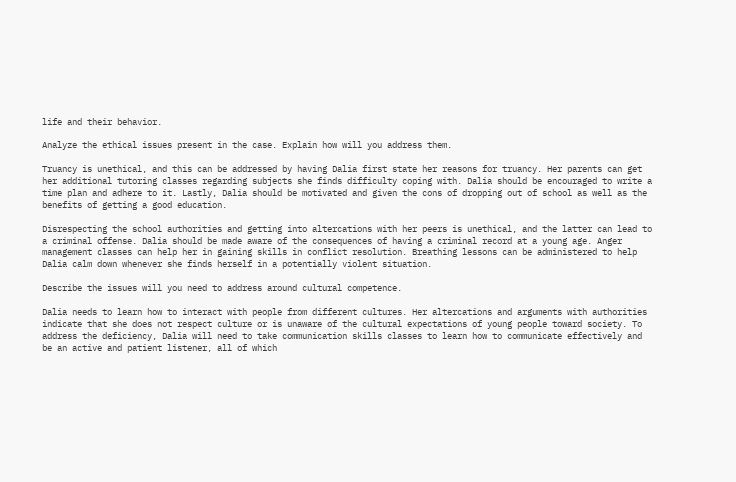life and their behavior.

Analyze the ethical issues present in the case. Explain how will you address them.

Truancy is unethical, and this can be addressed by having Dalia first state her reasons for truancy. Her parents can get her additional tutoring classes regarding subjects she finds difficulty coping with. Dalia should be encouraged to write a time plan and adhere to it. Lastly, Dalia should be motivated and given the cons of dropping out of school as well as the benefits of getting a good education.

Disrespecting the school authorities and getting into altercations with her peers is unethical, and the latter can lead to a criminal offense. Dalia should be made aware of the consequences of having a criminal record at a young age. Anger management classes can help her in gaining skills in conflict resolution. Breathing lessons can be administered to help Dalia calm down whenever she finds herself in a potentially violent situation.

Describe the issues will you need to address around cultural competence.

Dalia needs to learn how to interact with people from different cultures. Her altercations and arguments with authorities indicate that she does not respect culture or is unaware of the cultural expectations of young people toward society. To address the deficiency, Dalia will need to take communication skills classes to learn how to communicate effectively and be an active and patient listener, all of which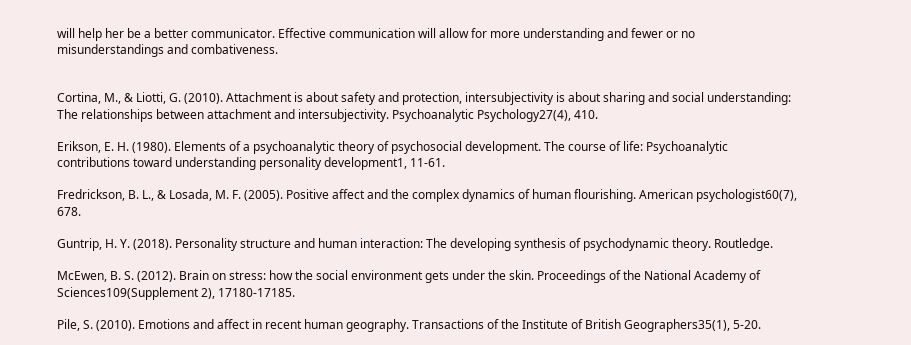will help her be a better communicator. Effective communication will allow for more understanding and fewer or no misunderstandings and combativeness.


Cortina, M., & Liotti, G. (2010). Attachment is about safety and protection, intersubjectivity is about sharing and social understanding: The relationships between attachment and intersubjectivity. Psychoanalytic Psychology27(4), 410.

Erikson, E. H. (1980). Elements of a psychoanalytic theory of psychosocial development. The course of life: Psychoanalytic contributions toward understanding personality development1, 11-61.

Fredrickson, B. L., & Losada, M. F. (2005). Positive affect and the complex dynamics of human flourishing. American psychologist60(7), 678.

Guntrip, H. Y. (2018). Personality structure and human interaction: The developing synthesis of psychodynamic theory. Routledge.

McEwen, B. S. (2012). Brain on stress: how the social environment gets under the skin. Proceedings of the National Academy of Sciences109(Supplement 2), 17180-17185.

Pile, S. (2010). Emotions and affect in recent human geography. Transactions of the Institute of British Geographers35(1), 5-20.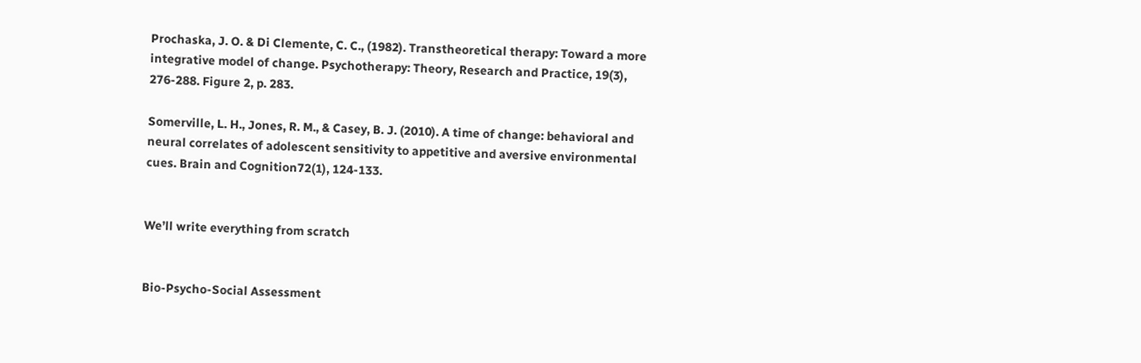Prochaska, J. O. & Di Clemente, C. C., (1982). Transtheoretical therapy: Toward a more integrative model of change. Psychotherapy: Theory, Research and Practice, 19(3), 276-288. Figure 2, p. 283.

Somerville, L. H., Jones, R. M., & Casey, B. J. (2010). A time of change: behavioral and neural correlates of adolescent sensitivity to appetitive and aversive environmental cues. Brain and Cognition72(1), 124-133.


We’ll write everything from scratch


Bio-Psycho-Social Assessment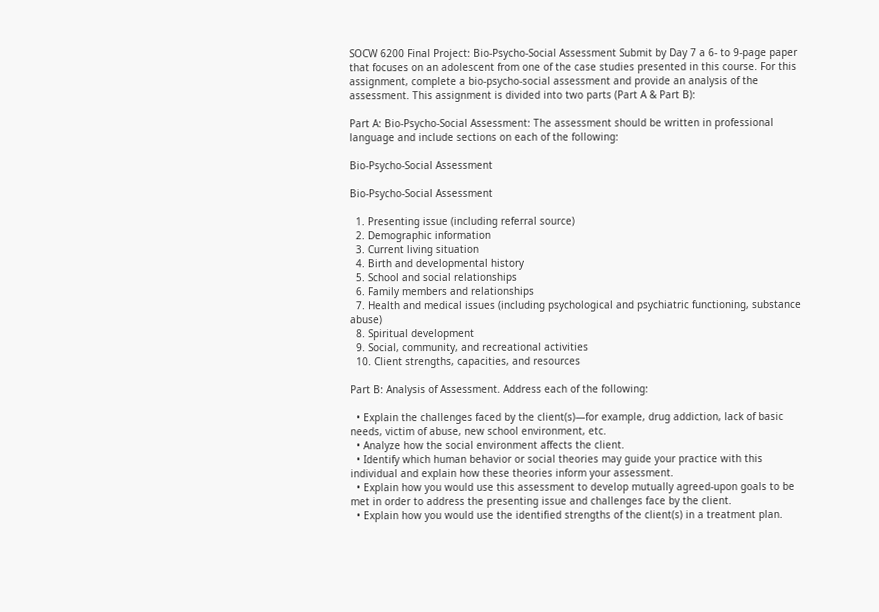SOCW 6200 Final Project: Bio-Psycho-Social Assessment Submit by Day 7 a 6- to 9-page paper that focuses on an adolescent from one of the case studies presented in this course. For this assignment, complete a bio-psycho-social assessment and provide an analysis of the assessment. This assignment is divided into two parts (Part A & Part B):

Part A: Bio-Psycho-Social Assessment: The assessment should be written in professional language and include sections on each of the following:

Bio-Psycho-Social Assessment

Bio-Psycho-Social Assessment

  1. Presenting issue (including referral source)
  2. Demographic information
  3. Current living situation
  4. Birth and developmental history
  5. School and social relationships
  6. Family members and relationships
  7. Health and medical issues (including psychological and psychiatric functioning, substance abuse)
  8. Spiritual development
  9. Social, community, and recreational activities
  10. Client strengths, capacities, and resources

Part B: Analysis of Assessment. Address each of the following:

  • Explain the challenges faced by the client(s)—for example, drug addiction, lack of basic needs, victim of abuse, new school environment, etc.
  • Analyze how the social environment affects the client.
  • Identify which human behavior or social theories may guide your practice with this individual and explain how these theories inform your assessment.
  • Explain how you would use this assessment to develop mutually agreed-upon goals to be met in order to address the presenting issue and challenges face by the client.
  • Explain how you would use the identified strengths of the client(s) in a treatment plan.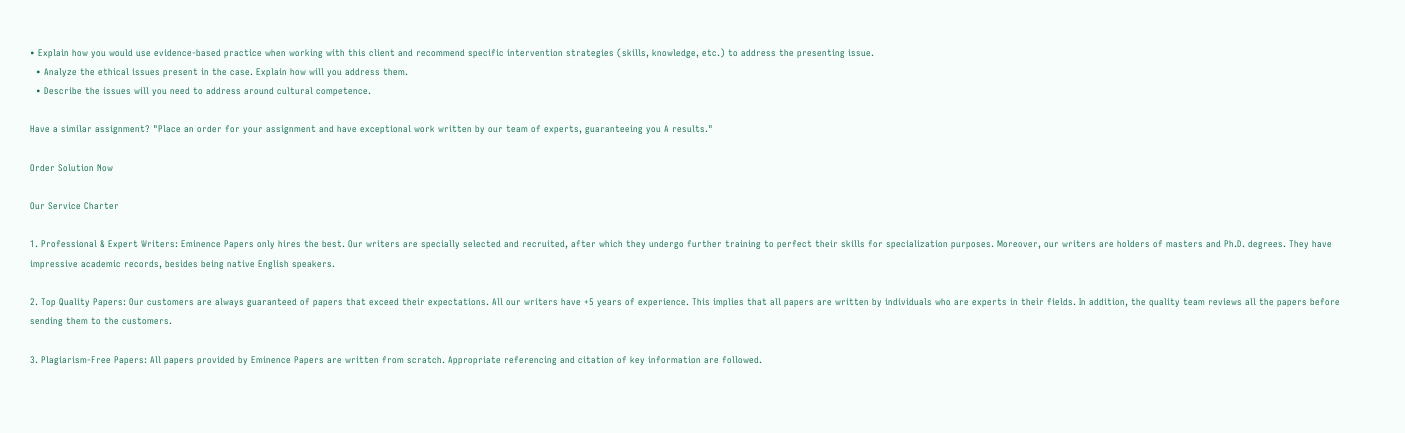• Explain how you would use evidence-based practice when working with this client and recommend specific intervention strategies (skills, knowledge, etc.) to address the presenting issue.
  • Analyze the ethical issues present in the case. Explain how will you address them.
  • Describe the issues will you need to address around cultural competence.

Have a similar assignment? "Place an order for your assignment and have exceptional work written by our team of experts, guaranteeing you A results."

Order Solution Now

Our Service Charter

1. Professional & Expert Writers: Eminence Papers only hires the best. Our writers are specially selected and recruited, after which they undergo further training to perfect their skills for specialization purposes. Moreover, our writers are holders of masters and Ph.D. degrees. They have impressive academic records, besides being native English speakers.

2. Top Quality Papers: Our customers are always guaranteed of papers that exceed their expectations. All our writers have +5 years of experience. This implies that all papers are written by individuals who are experts in their fields. In addition, the quality team reviews all the papers before sending them to the customers.

3. Plagiarism-Free Papers: All papers provided by Eminence Papers are written from scratch. Appropriate referencing and citation of key information are followed.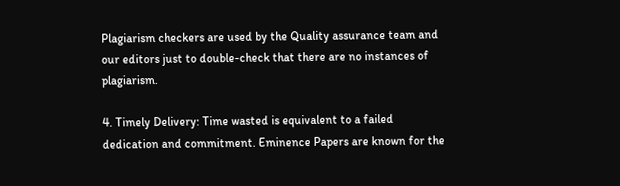Plagiarism checkers are used by the Quality assurance team and our editors just to double-check that there are no instances of plagiarism.

4. Timely Delivery: Time wasted is equivalent to a failed dedication and commitment. Eminence Papers are known for the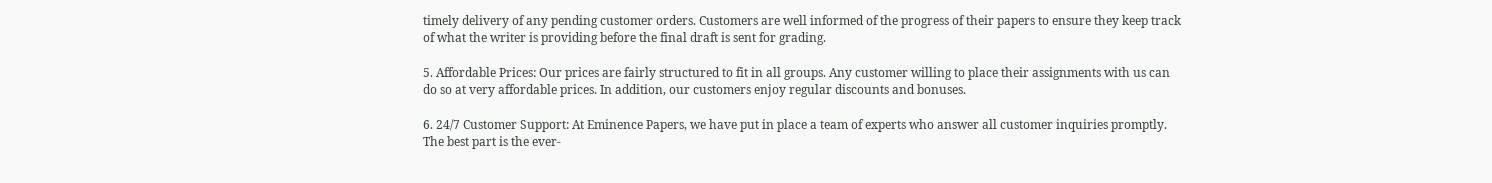timely delivery of any pending customer orders. Customers are well informed of the progress of their papers to ensure they keep track of what the writer is providing before the final draft is sent for grading.

5. Affordable Prices: Our prices are fairly structured to fit in all groups. Any customer willing to place their assignments with us can do so at very affordable prices. In addition, our customers enjoy regular discounts and bonuses.

6. 24/7 Customer Support: At Eminence Papers, we have put in place a team of experts who answer all customer inquiries promptly. The best part is the ever-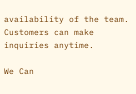availability of the team. Customers can make inquiries anytime.

We Can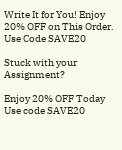Write It for You! Enjoy 20% OFF on This Order. Use Code SAVE20

Stuck with your Assignment?

Enjoy 20% OFF Today
Use code SAVE20